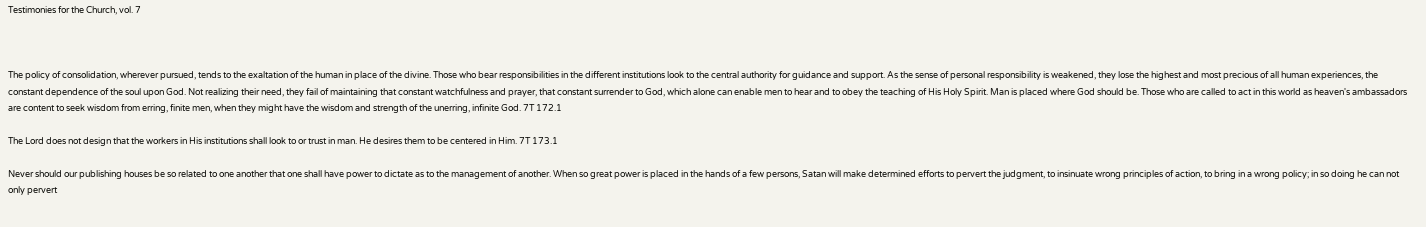Testimonies for the Church, vol. 7



The policy of consolidation, wherever pursued, tends to the exaltation of the human in place of the divine. Those who bear responsibilities in the different institutions look to the central authority for guidance and support. As the sense of personal responsibility is weakened, they lose the highest and most precious of all human experiences, the constant dependence of the soul upon God. Not realizing their need, they fail of maintaining that constant watchfulness and prayer, that constant surrender to God, which alone can enable men to hear and to obey the teaching of His Holy Spirit. Man is placed where God should be. Those who are called to act in this world as heaven's ambassadors are content to seek wisdom from erring, finite men, when they might have the wisdom and strength of the unerring, infinite God. 7T 172.1

The Lord does not design that the workers in His institutions shall look to or trust in man. He desires them to be centered in Him. 7T 173.1

Never should our publishing houses be so related to one another that one shall have power to dictate as to the management of another. When so great power is placed in the hands of a few persons, Satan will make determined efforts to pervert the judgment, to insinuate wrong principles of action, to bring in a wrong policy; in so doing he can not only pervert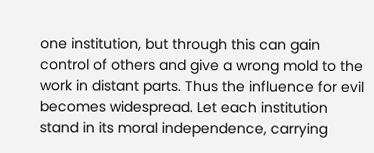one institution, but through this can gain control of others and give a wrong mold to the work in distant parts. Thus the influence for evil becomes widespread. Let each institution stand in its moral independence, carrying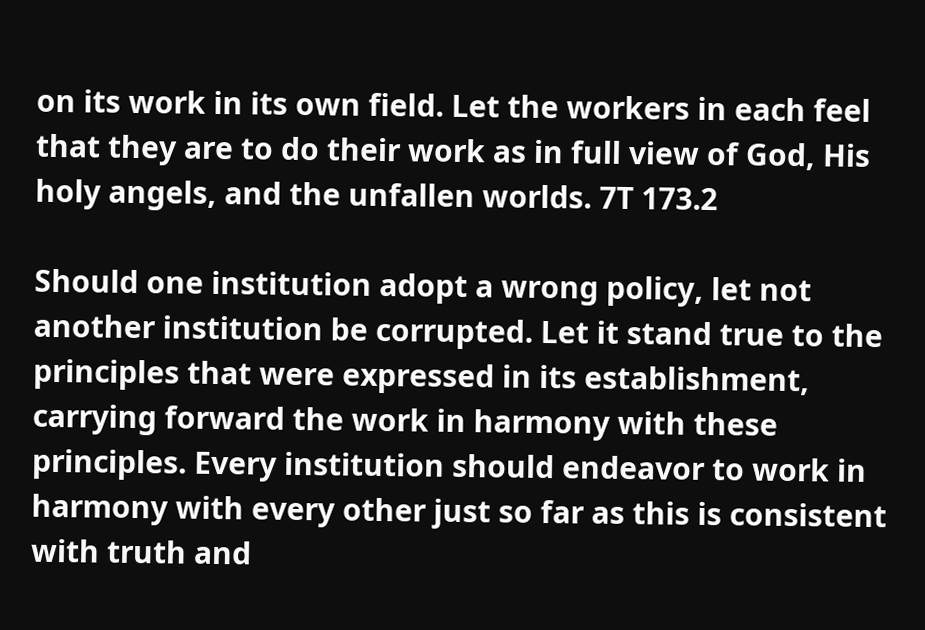on its work in its own field. Let the workers in each feel that they are to do their work as in full view of God, His holy angels, and the unfallen worlds. 7T 173.2

Should one institution adopt a wrong policy, let not another institution be corrupted. Let it stand true to the principles that were expressed in its establishment, carrying forward the work in harmony with these principles. Every institution should endeavor to work in harmony with every other just so far as this is consistent with truth and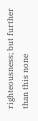righteousness; but further than this none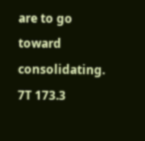are to go toward consolidating. 7T 173.3